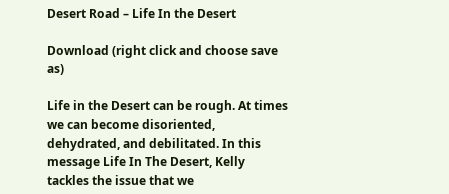Desert Road – Life In the Desert

Download (right click and choose save as)

Life in the Desert can be rough. At times we can become disoriented, dehydrated, and debilitated. In this message Life In The Desert, Kelly tackles the issue that we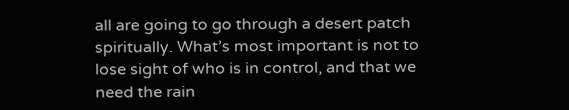all are going to go through a desert patch spiritually. What’s most important is not to lose sight of who is in control, and that we need the rain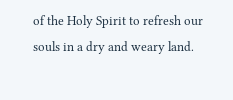of the Holy Spirit to refresh our souls in a dry and weary land.